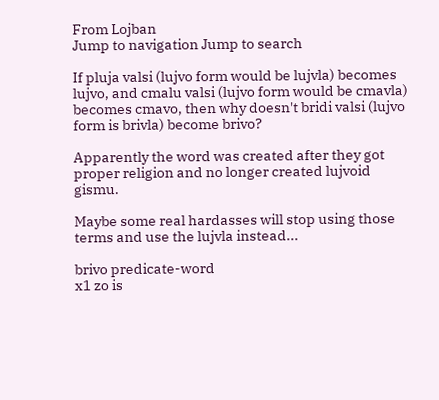From Lojban
Jump to navigation Jump to search

If pluja valsi (lujvo form would be lujvla) becomes lujvo, and cmalu valsi (lujvo form would be cmavla) becomes cmavo, then why doesn't bridi valsi (lujvo form is brivla) become brivo?

Apparently the word was created after they got proper religion and no longer created lujvoid gismu.

Maybe some real hardasses will stop using those terms and use the lujvla instead...

brivo predicate-word
x1 zo is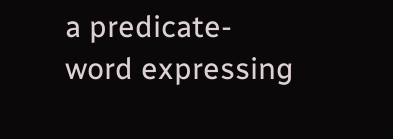a predicate-word expressing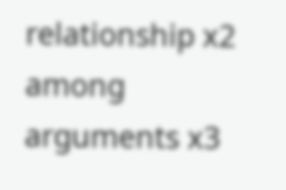relationship x2 among arguments x3